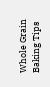Whole Grain Baking Tips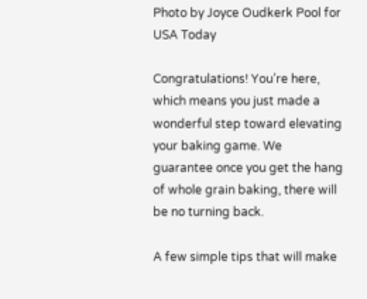Photo by Joyce Oudkerk Pool for USA Today

Congratulations! You’re here, which means you just made a wonderful step toward elevating your baking game. We guarantee once you get the hang of whole grain baking, there will be no turning back.

A few simple tips that will make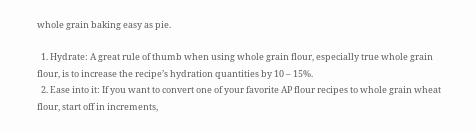whole grain baking easy as pie.

  1. Hydrate: A great rule of thumb when using whole grain flour, especially true whole grain flour, is to increase the recipe’s hydration quantities by 10 – 15%.
  2. Ease into it: If you want to convert one of your favorite AP flour recipes to whole grain wheat flour, start off in increments,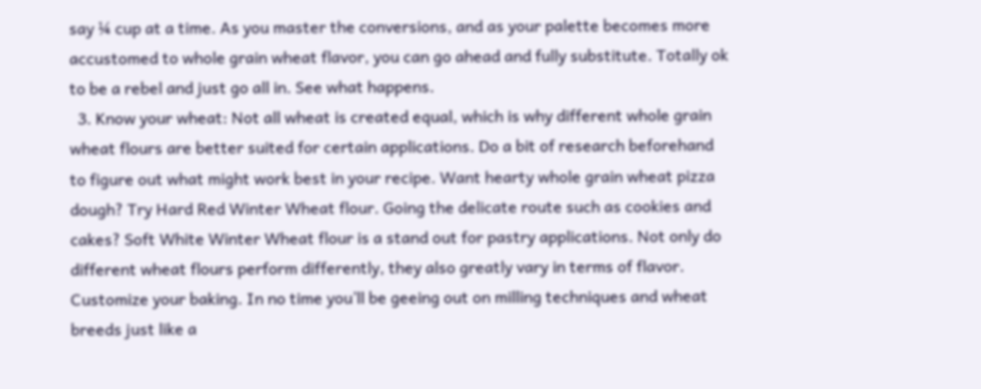say ¼ cup at a time. As you master the conversions, and as your palette becomes more accustomed to whole grain wheat flavor, you can go ahead and fully substitute. Totally ok to be a rebel and just go all in. See what happens.
  3. Know your wheat: Not all wheat is created equal, which is why different whole grain wheat flours are better suited for certain applications. Do a bit of research beforehand to figure out what might work best in your recipe. Want hearty whole grain wheat pizza dough? Try Hard Red Winter Wheat flour. Going the delicate route such as cookies and cakes? Soft White Winter Wheat flour is a stand out for pastry applications. Not only do different wheat flours perform differently, they also greatly vary in terms of flavor. Customize your baking. In no time you’ll be geeing out on milling techniques and wheat breeds just like a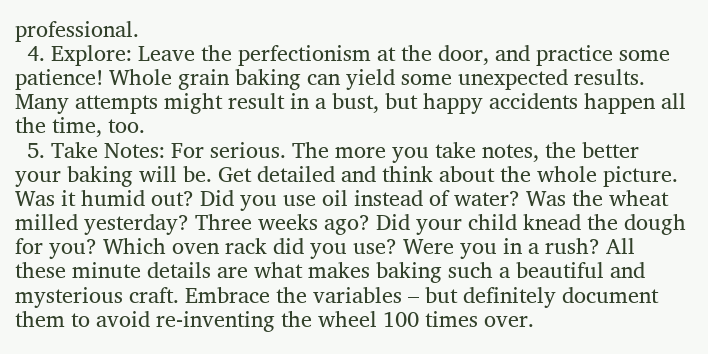professional.
  4. Explore: Leave the perfectionism at the door, and practice some patience! Whole grain baking can yield some unexpected results. Many attempts might result in a bust, but happy accidents happen all the time, too.
  5. Take Notes: For serious. The more you take notes, the better your baking will be. Get detailed and think about the whole picture.  Was it humid out? Did you use oil instead of water? Was the wheat milled yesterday? Three weeks ago? Did your child knead the dough for you? Which oven rack did you use? Were you in a rush? All these minute details are what makes baking such a beautiful and mysterious craft. Embrace the variables – but definitely document them to avoid re-inventing the wheel 100 times over.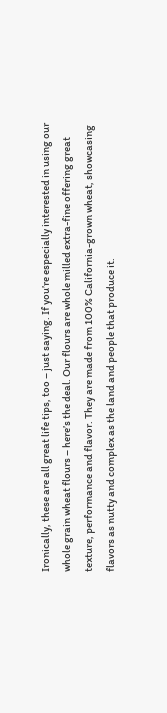Ironically, these are all great life tips, too – just saying. If you’re especially interested in using our whole grain wheat flours – here’s the deal. Our flours are whole milled extra-fine offering great texture, performance and flavor. They are made from 100% California-grown wheat, showcasing flavors as nutty and complex as the land and people that produce it.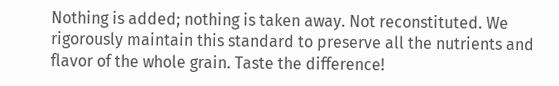Nothing is added; nothing is taken away. Not reconstituted. We rigorously maintain this standard to preserve all the nutrients and flavor of the whole grain. Taste the difference!